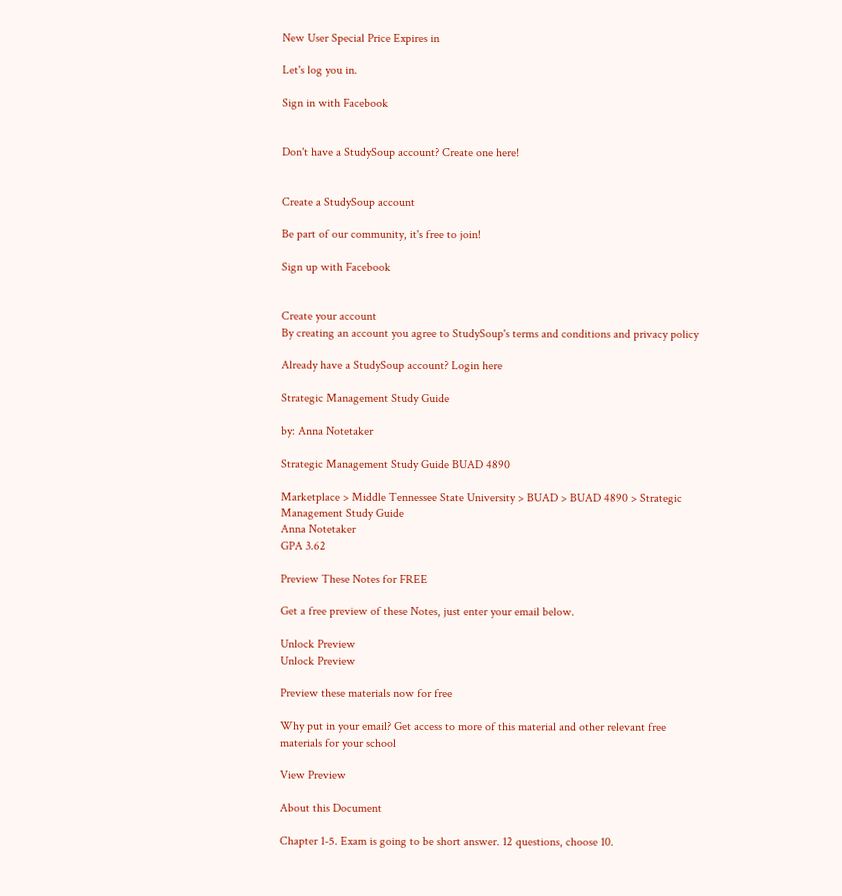New User Special Price Expires in

Let's log you in.

Sign in with Facebook


Don't have a StudySoup account? Create one here!


Create a StudySoup account

Be part of our community, it's free to join!

Sign up with Facebook


Create your account
By creating an account you agree to StudySoup's terms and conditions and privacy policy

Already have a StudySoup account? Login here

Strategic Management Study Guide

by: Anna Notetaker

Strategic Management Study Guide BUAD 4890

Marketplace > Middle Tennessee State University > BUAD > BUAD 4890 > Strategic Management Study Guide
Anna Notetaker
GPA 3.62

Preview These Notes for FREE

Get a free preview of these Notes, just enter your email below.

Unlock Preview
Unlock Preview

Preview these materials now for free

Why put in your email? Get access to more of this material and other relevant free materials for your school

View Preview

About this Document

Chapter 1-5. Exam is going to be short answer. 12 questions, choose 10.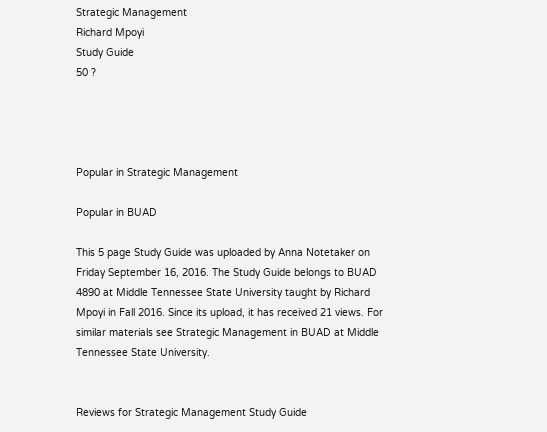Strategic Management
Richard Mpoyi
Study Guide
50 ?




Popular in Strategic Management

Popular in BUAD

This 5 page Study Guide was uploaded by Anna Notetaker on Friday September 16, 2016. The Study Guide belongs to BUAD 4890 at Middle Tennessee State University taught by Richard Mpoyi in Fall 2016. Since its upload, it has received 21 views. For similar materials see Strategic Management in BUAD at Middle Tennessee State University.


Reviews for Strategic Management Study Guide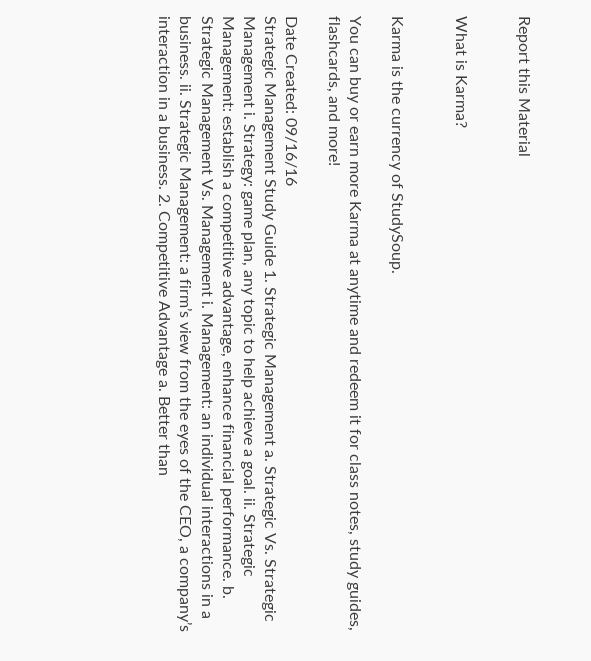Report this Material


What is Karma?


Karma is the currency of StudySoup.

You can buy or earn more Karma at anytime and redeem it for class notes, study guides, flashcards, and more!

Date Created: 09/16/16
Strategic Management Study Guide 1. Strategic Management a. Strategic Vs. Strategic Management i. Strategy: game plan, any topic to help achieve a goal. ii. Strategic Management: establish a competitive advantage, enhance financial performance. b. Strategic Management Vs. Management i. Management: an individual interactions in a business. ii. Strategic Management: a firm’s view from the eyes of the CEO, a company’s interaction in a business. 2. Competitive Advantage a. Better than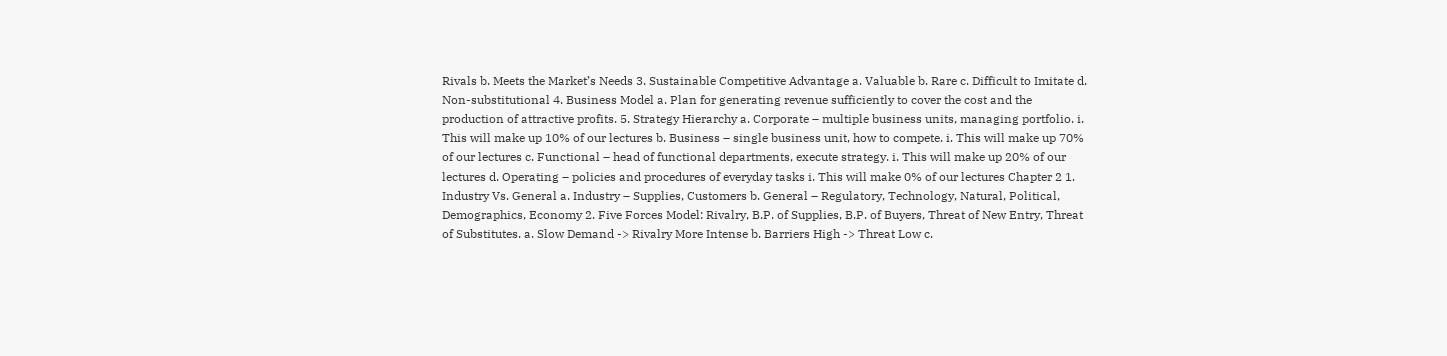Rivals b. Meets the Market’s Needs 3. Sustainable Competitive Advantage a. Valuable b. Rare c. Difficult to Imitate d. Non-substitutional 4. Business Model a. Plan for generating revenue sufficiently to cover the cost and the production of attractive profits. 5. Strategy Hierarchy a. Corporate – multiple business units, managing portfolio. i. This will make up 10% of our lectures b. Business – single business unit, how to compete. i. This will make up 70% of our lectures c. Functional – head of functional departments, execute strategy. i. This will make up 20% of our lectures d. Operating – policies and procedures of everyday tasks i. This will make 0% of our lectures Chapter 2 1. Industry Vs. General a. Industry – Supplies, Customers b. General – Regulatory, Technology, Natural, Political, Demographics, Economy 2. Five Forces Model: Rivalry, B.P. of Supplies, B.P. of Buyers, Threat of New Entry, Threat of Substitutes. a. Slow Demand -> Rivalry More Intense b. Barriers High -> Threat Low c.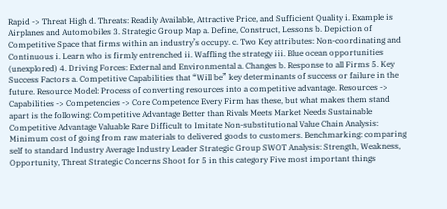Rapid -> Threat High d. Threats: Readily Available, Attractive Price, and Sufficient Quality i. Example is Airplanes and Automobiles 3. Strategic Group Map a. Define, Construct, Lessons b. Depiction of Competitive Space that firms within an industry’s occupy. c. Two Key attributes: Non-coordinating and Continuous i. Learn who is firmly entrenched ii. Waffling the strategy iii. Blue ocean opportunities (unexplored) 4. Driving Forces: External and Environmental a. Changes b. Response to all Firms 5. Key Success Factors a. Competitive Capabilities that “Will be” key determinants of success or failure in the future. Resource Model: Process of converting resources into a competitive advantage. Resources -> Capabilities -> Competencies -> Core Competence Every Firm has these, but what makes them stand apart is the following: Competitive Advantage Better than Rivals Meets Market Needs Sustainable Competitive Advantage Valuable Rare Difficult to Imitate Non-substitutional Value Chain Analysis: Minimum cost of going from raw materials to delivered goods to customers. Benchmarking: comparing self to standard Industry Average Industry Leader Strategic Group SWOT Analysis: Strength, Weakness, Opportunity, Threat Strategic Concerns Shoot for 5 in this category Five most important things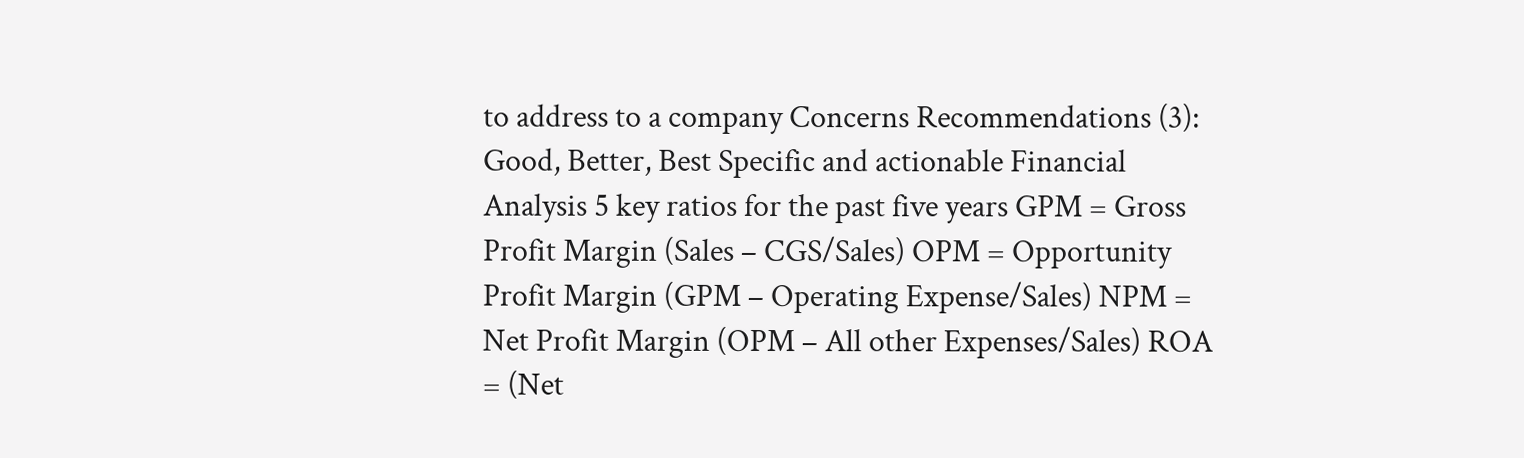to address to a company Concerns Recommendations (3): Good, Better, Best Specific and actionable Financial Analysis 5 key ratios for the past five years GPM = Gross Profit Margin (Sales – CGS/Sales) OPM = Opportunity Profit Margin (GPM – Operating Expense/Sales) NPM = Net Profit Margin (OPM – All other Expenses/Sales) ROA = (Net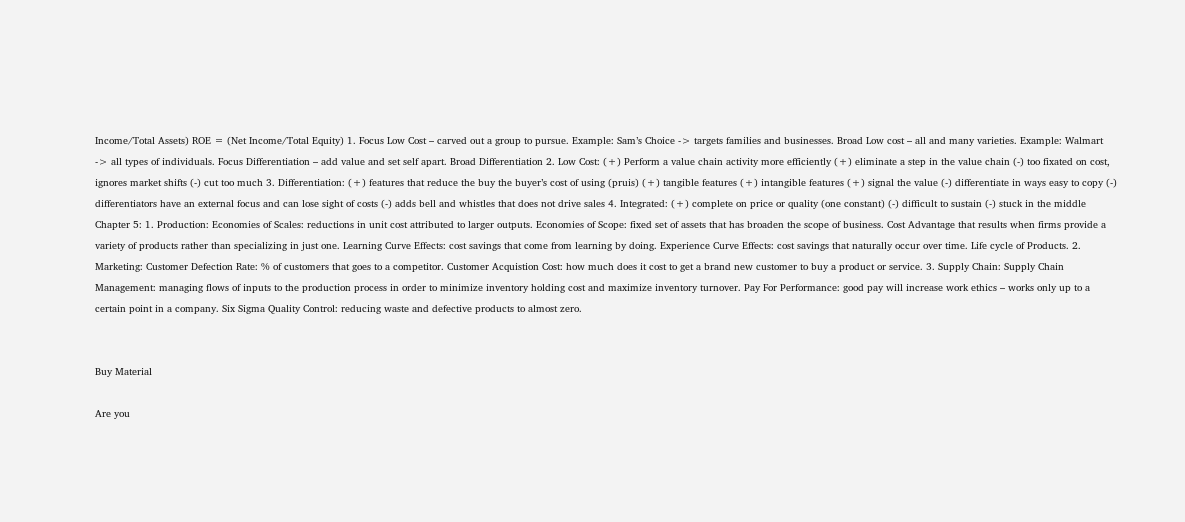Income/Total Assets) ROE = (Net Income/Total Equity) 1. Focus Low Cost – carved out a group to pursue. Example: Sam’s Choice -> targets families and businesses. Broad Low cost – all and many varieties. Example: Walmart -> all types of individuals. Focus Differentiation – add value and set self apart. Broad Differentiation 2. Low Cost: (+) Perform a value chain activity more efficiently (+) eliminate a step in the value chain (-) too fixated on cost, ignores market shifts (-) cut too much 3. Differentiation: (+) features that reduce the buy the buyer’s cost of using (pruis) (+) tangible features (+) intangible features (+) signal the value (-) differentiate in ways easy to copy (-) differentiators have an external focus and can lose sight of costs (-) adds bell and whistles that does not drive sales 4. Integrated: (+) complete on price or quality (one constant) (-) difficult to sustain (-) stuck in the middle Chapter 5: 1. Production: Economies of Scales: reductions in unit cost attributed to larger outputs. Economies of Scope: fixed set of assets that has broaden the scope of business. Cost Advantage that results when firms provide a variety of products rather than specializing in just one. Learning Curve Effects: cost savings that come from learning by doing. Experience Curve Effects: cost savings that naturally occur over time. Life cycle of Products. 2. Marketing: Customer Defection Rate: % of customers that goes to a competitor. Customer Acquistion Cost: how much does it cost to get a brand new customer to buy a product or service. 3. Supply Chain: Supply Chain Management: managing flows of inputs to the production process in order to minimize inventory holding cost and maximize inventory turnover. Pay For Performance: good pay will increase work ethics – works only up to a certain point in a company. Six Sigma Quality Control: reducing waste and defective products to almost zero.


Buy Material

Are you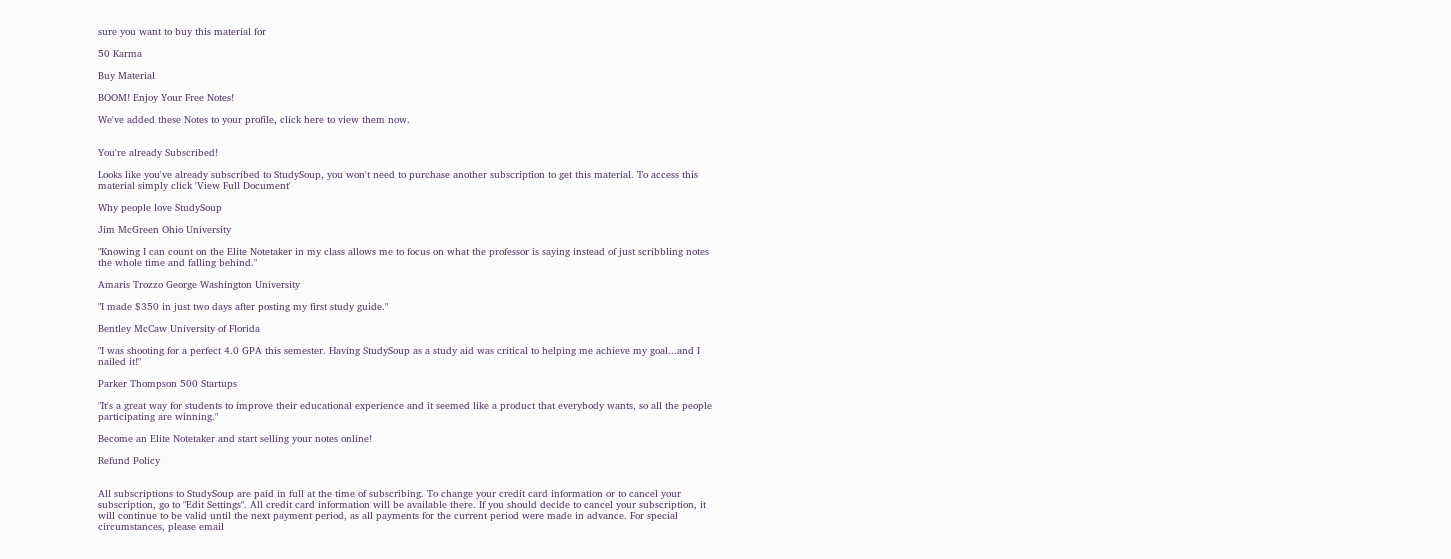sure you want to buy this material for

50 Karma

Buy Material

BOOM! Enjoy Your Free Notes!

We've added these Notes to your profile, click here to view them now.


You're already Subscribed!

Looks like you've already subscribed to StudySoup, you won't need to purchase another subscription to get this material. To access this material simply click 'View Full Document'

Why people love StudySoup

Jim McGreen Ohio University

"Knowing I can count on the Elite Notetaker in my class allows me to focus on what the professor is saying instead of just scribbling notes the whole time and falling behind."

Amaris Trozzo George Washington University

"I made $350 in just two days after posting my first study guide."

Bentley McCaw University of Florida

"I was shooting for a perfect 4.0 GPA this semester. Having StudySoup as a study aid was critical to helping me achieve my goal...and I nailed it!"

Parker Thompson 500 Startups

"It's a great way for students to improve their educational experience and it seemed like a product that everybody wants, so all the people participating are winning."

Become an Elite Notetaker and start selling your notes online!

Refund Policy


All subscriptions to StudySoup are paid in full at the time of subscribing. To change your credit card information or to cancel your subscription, go to "Edit Settings". All credit card information will be available there. If you should decide to cancel your subscription, it will continue to be valid until the next payment period, as all payments for the current period were made in advance. For special circumstances, please email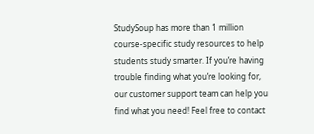StudySoup has more than 1 million course-specific study resources to help students study smarter. If you’re having trouble finding what you’re looking for, our customer support team can help you find what you need! Feel free to contact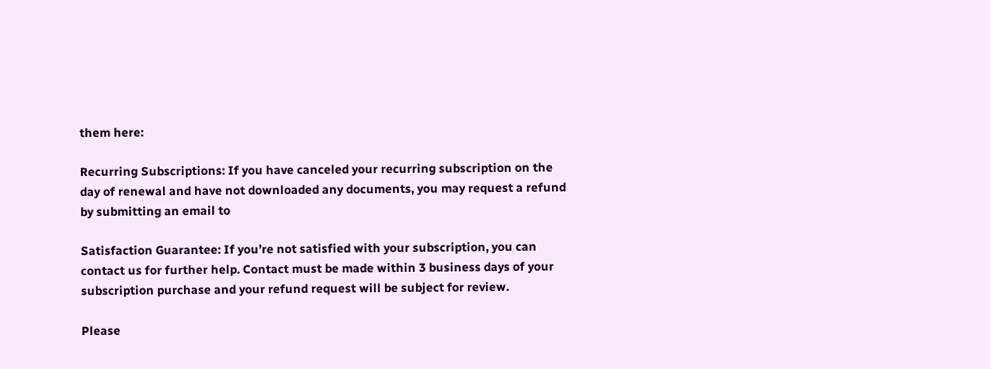them here:

Recurring Subscriptions: If you have canceled your recurring subscription on the day of renewal and have not downloaded any documents, you may request a refund by submitting an email to

Satisfaction Guarantee: If you’re not satisfied with your subscription, you can contact us for further help. Contact must be made within 3 business days of your subscription purchase and your refund request will be subject for review.

Please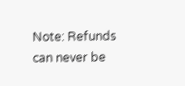Note: Refunds can never be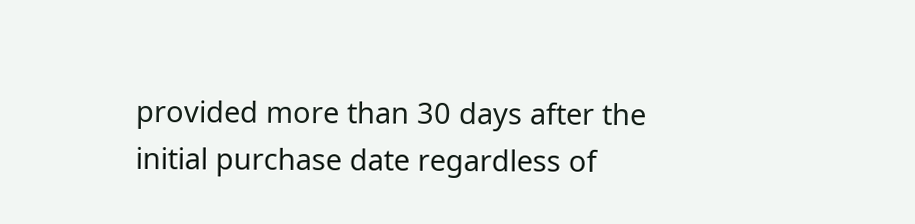provided more than 30 days after the initial purchase date regardless of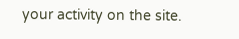your activity on the site.